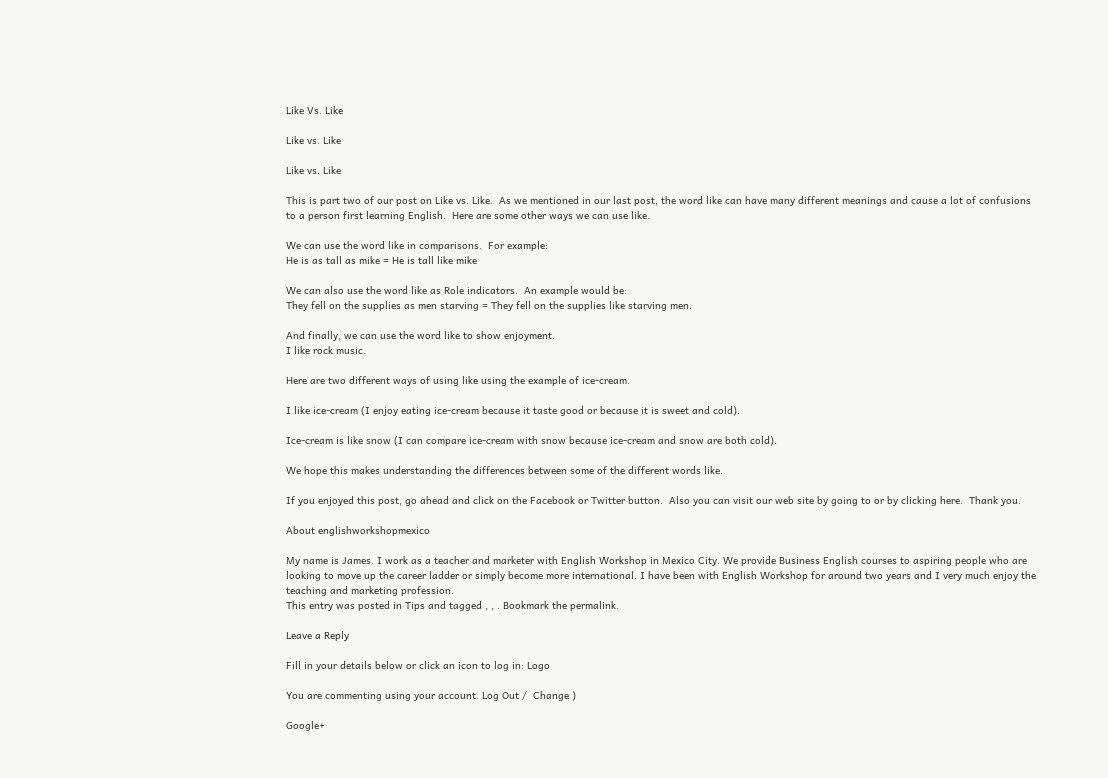Like Vs. Like

Like vs. Like

Like vs. Like

This is part two of our post on Like vs. Like.  As we mentioned in our last post, the word like can have many different meanings and cause a lot of confusions to a person first learning English.  Here are some other ways we can use like.

We can use the word like in comparisons.  For example:
He is as tall as mike = He is tall like mike

We can also use the word like as Role indicators.  An example would be:
They fell on the supplies as men starving = They fell on the supplies like starving men.

And finally, we can use the word like to show enjoyment.
I like rock music.

Here are two different ways of using like using the example of ice-cream.

I like ice-cream (I enjoy eating ice-cream because it taste good or because it is sweet and cold).

Ice-cream is like snow (I can compare ice-cream with snow because ice-cream and snow are both cold).

We hope this makes understanding the differences between some of the different words like.

If you enjoyed this post, go ahead and click on the Facebook or Twitter button.  Also you can visit our web site by going to or by clicking here.  Thank you.

About englishworkshopmexico

My name is James. I work as a teacher and marketer with English Workshop in Mexico City. We provide Business English courses to aspiring people who are looking to move up the career ladder or simply become more international. I have been with English Workshop for around two years and I very much enjoy the teaching and marketing profession.
This entry was posted in Tips and tagged , , . Bookmark the permalink.

Leave a Reply

Fill in your details below or click an icon to log in: Logo

You are commenting using your account. Log Out /  Change )

Google+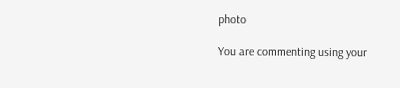photo

You are commenting using your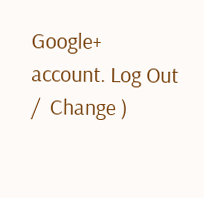Google+ account. Log Out /  Change )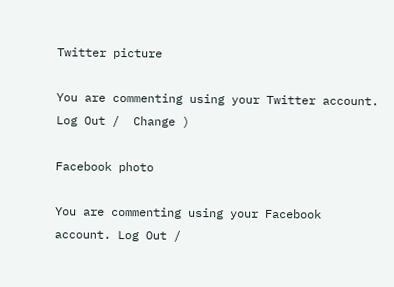Twitter picture

You are commenting using your Twitter account. Log Out /  Change )

Facebook photo

You are commenting using your Facebook account. Log Out /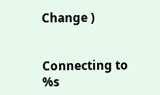Change )


Connecting to %s